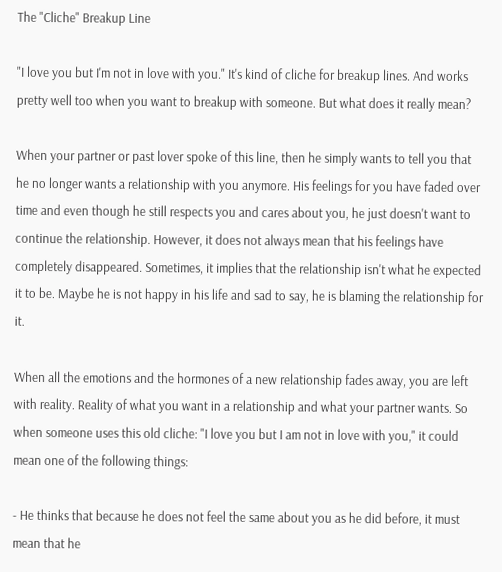The "Cliche" Breakup Line

"I love you but I'm not in love with you." It's kind of cliche for breakup lines. And works pretty well too when you want to breakup with someone. But what does it really mean?

When your partner or past lover spoke of this line, then he simply wants to tell you that he no longer wants a relationship with you anymore. His feelings for you have faded over time and even though he still respects you and cares about you, he just doesn't want to continue the relationship. However, it does not always mean that his feelings have completely disappeared. Sometimes, it implies that the relationship isn't what he expected it to be. Maybe he is not happy in his life and sad to say, he is blaming the relationship for it.

When all the emotions and the hormones of a new relationship fades away, you are left with reality. Reality of what you want in a relationship and what your partner wants. So when someone uses this old cliche: "I love you but I am not in love with you," it could mean one of the following things:

- He thinks that because he does not feel the same about you as he did before, it must mean that he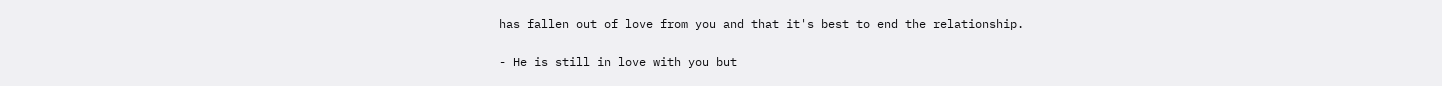has fallen out of love from you and that it's best to end the relationship.

- He is still in love with you but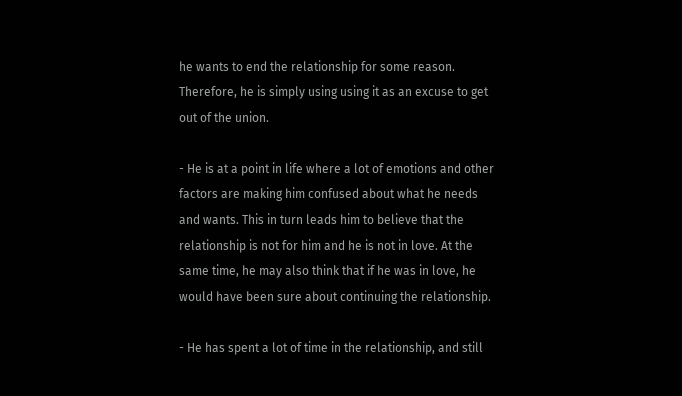he wants to end the relationship for some reason. Therefore, he is simply using using it as an excuse to get out of the union.

- He is at a point in life where a lot of emotions and other factors are making him confused about what he needs and wants. This in turn leads him to believe that the relationship is not for him and he is not in love. At the same time, he may also think that if he was in love, he would have been sure about continuing the relationship.

- He has spent a lot of time in the relationship, and still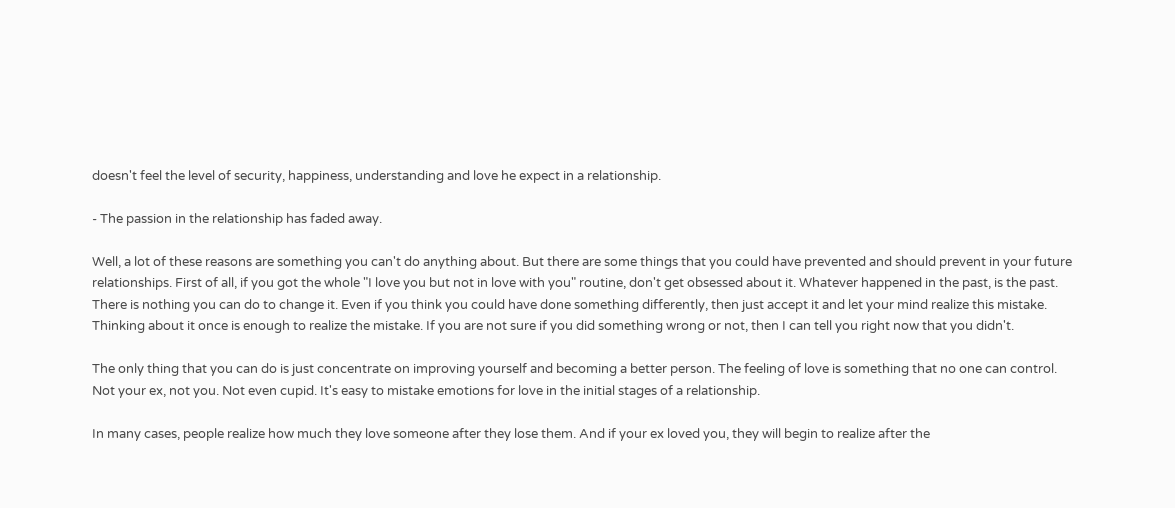doesn't feel the level of security, happiness, understanding and love he expect in a relationship.

- The passion in the relationship has faded away.

Well, a lot of these reasons are something you can't do anything about. But there are some things that you could have prevented and should prevent in your future relationships. First of all, if you got the whole "I love you but not in love with you" routine, don't get obsessed about it. Whatever happened in the past, is the past. There is nothing you can do to change it. Even if you think you could have done something differently, then just accept it and let your mind realize this mistake. Thinking about it once is enough to realize the mistake. If you are not sure if you did something wrong or not, then I can tell you right now that you didn't.

The only thing that you can do is just concentrate on improving yourself and becoming a better person. The feeling of love is something that no one can control. Not your ex, not you. Not even cupid. It's easy to mistake emotions for love in the initial stages of a relationship.

In many cases, people realize how much they love someone after they lose them. And if your ex loved you, they will begin to realize after the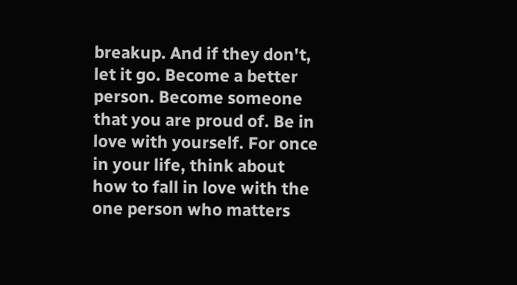breakup. And if they don't, let it go. Become a better person. Become someone that you are proud of. Be in love with yourself. For once in your life, think about how to fall in love with the one person who matters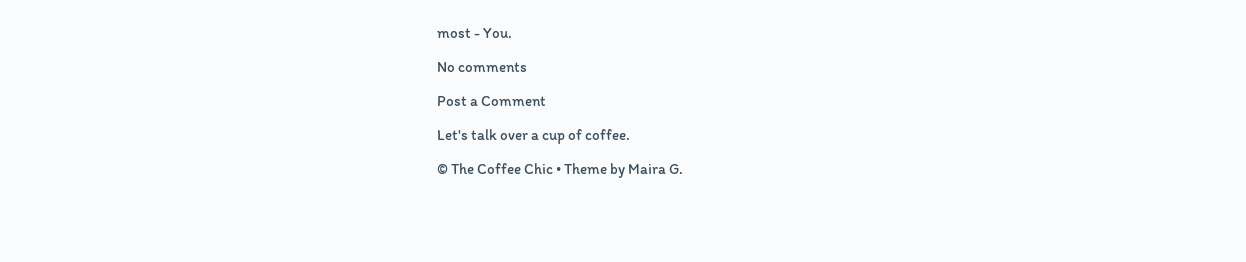most - You.

No comments

Post a Comment

Let's talk over a cup of coffee.

© The Coffee Chic • Theme by Maira G.